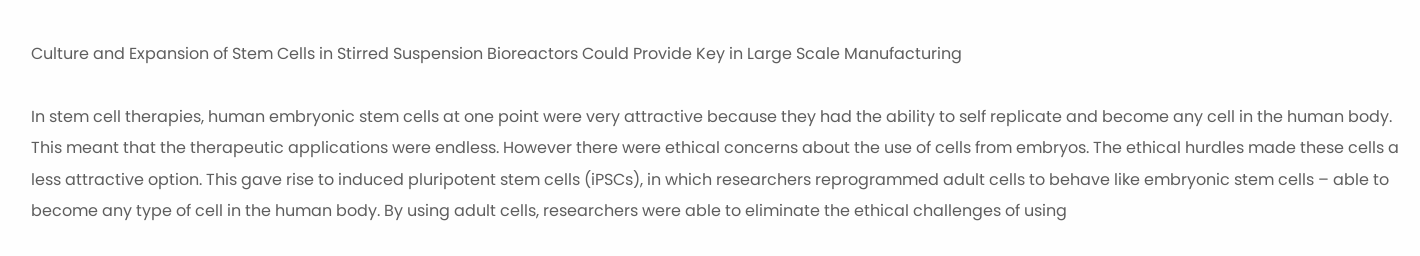Culture and Expansion of Stem Cells in Stirred Suspension Bioreactors Could Provide Key in Large Scale Manufacturing

In stem cell therapies, human embryonic stem cells at one point were very attractive because they had the ability to self replicate and become any cell in the human body. This meant that the therapeutic applications were endless. However there were ethical concerns about the use of cells from embryos. The ethical hurdles made these cells a less attractive option. This gave rise to induced pluripotent stem cells (iPSCs), in which researchers reprogrammed adult cells to behave like embryonic stem cells – able to become any type of cell in the human body. By using adult cells, researchers were able to eliminate the ethical challenges of using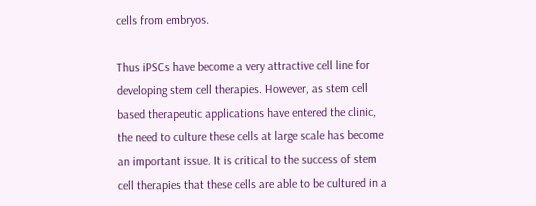cells from embryos.

Thus iPSCs have become a very attractive cell line for developing stem cell therapies. However, as stem cell based therapeutic applications have entered the clinic, the need to culture these cells at large scale has become an important issue. It is critical to the success of stem cell therapies that these cells are able to be cultured in a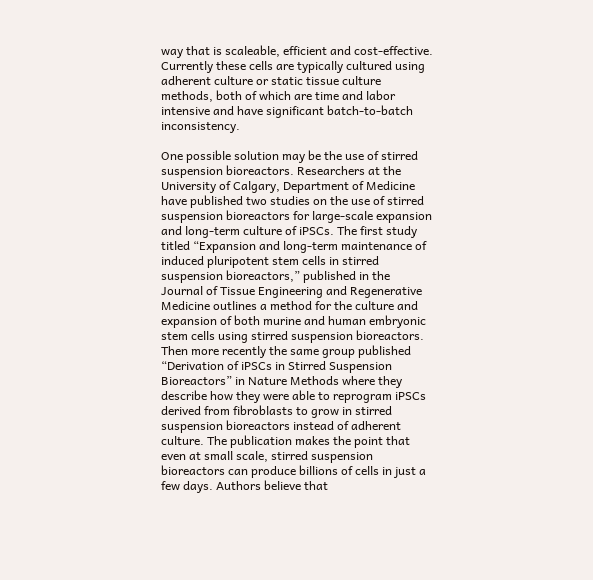way that is scaleable, efficient and cost-effective. Currently these cells are typically cultured using adherent culture or static tissue culture methods, both of which are time and labor intensive and have significant batch-to-batch inconsistency.

One possible solution may be the use of stirred suspension bioreactors. Researchers at the University of Calgary, Department of Medicine have published two studies on the use of stirred suspension bioreactors for large-scale expansion and long-term culture of iPSCs. The first study titled “Expansion and long-term maintenance of induced pluripotent stem cells in stirred suspension bioreactors,” published in the Journal of Tissue Engineering and Regenerative Medicine outlines a method for the culture and expansion of both murine and human embryonic stem cells using stirred suspension bioreactors. Then more recently the same group published “Derivation of iPSCs in Stirred Suspension Bioreactors” in Nature Methods where they describe how they were able to reprogram iPSCs derived from fibroblasts to grow in stirred suspension bioreactors instead of adherent culture. The publication makes the point that even at small scale, stirred suspension bioreactors can produce billions of cells in just a few days. Authors believe that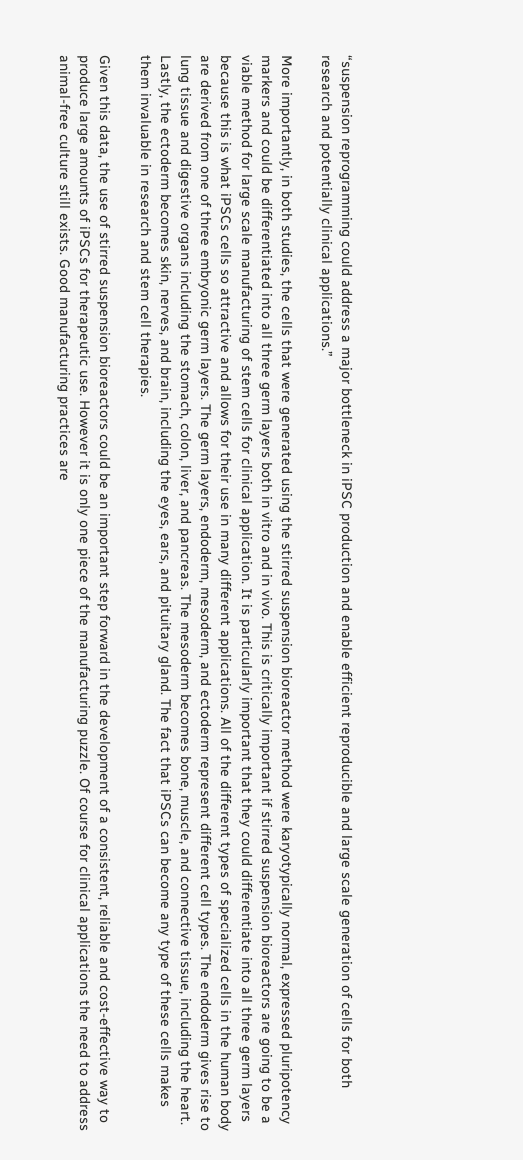“suspension reprogramming could address a major bottleneck in iPSC production and enable efficient reproducible and large scale generation of cells for both research and potentially clinical applications.”

More importantly, in both studies, the cells that were generated using the stirred suspension bioreactor method were karyotypically normal, expressed pluripotency markers and could be differentiated into all three germ layers both in vitro and in vivo. This is critically important if stirred suspension bioreactors are going to be a viable method for large scale manufacturing of stem cells for clinical application. It is particularly important that they could differentiate into all three germ layers because this is what iPSCs cells so attractive and allows for their use in many different applications. All of the different types of specialized cells in the human body are derived from one of three embryonic germ layers. The germ layers, endoderm, mesoderm, and ectoderm represent different cell types. The endoderm gives rise to lung tissue and digestive organs including the stomach, colon, liver, and pancreas. The mesoderm becomes bone, muscle, and connective tissue, including the heart. Lastly, the ectoderm becomes skin, nerves, and brain, including the eyes, ears, and pituitary gland. The fact that iPSCs can become any type of these cells makes them invaluable in research and stem cell therapies.

Given this data, the use of stirred suspension bioreactors could be an important step forward in the development of a consistent, reliable and cost-effective way to produce large amounts of iPSCs for therapeutic use. However it is only one piece of the manufacturing puzzle. Of course for clinical applications the need to address animal-free culture still exists. Good manufacturing practices are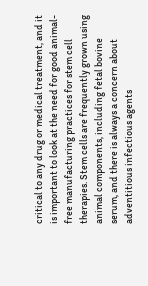critical to any drug or medical treatment, and it is important to look at the need for good animal-free manufacturing practices for stem cell therapies. Stem cells are frequently grown using animal components, including fetal bovine serum, and there is always a concern about adventitious infectious agents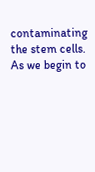contaminating the stem cells. As we begin to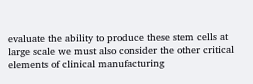evaluate the ability to produce these stem cells at large scale we must also consider the other critical elements of clinical manufacturing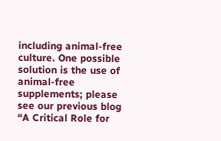including animal-free culture. One possible solution is the use of animal-free supplements; please see our previous blog “A Critical Role for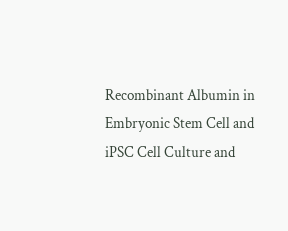Recombinant Albumin in Embryonic Stem Cell and iPSC Cell Culture and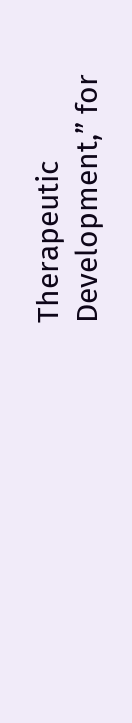Therapeutic Development,” for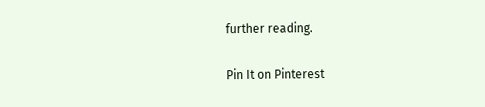further reading.

Pin It on Pinterest